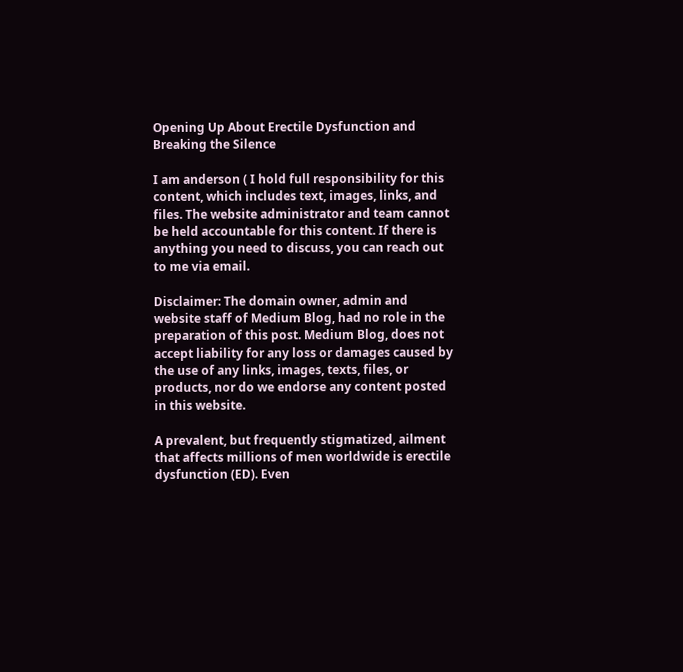Opening Up About Erectile Dysfunction and Breaking the Silence

I am anderson ( I hold full responsibility for this content, which includes text, images, links, and files. The website administrator and team cannot be held accountable for this content. If there is anything you need to discuss, you can reach out to me via email.

Disclaimer: The domain owner, admin and website staff of Medium Blog, had no role in the preparation of this post. Medium Blog, does not accept liability for any loss or damages caused by the use of any links, images, texts, files, or products, nor do we endorse any content posted in this website.

A prevalent, but frequently stigmatized, ailment that affects millions of men worldwide is erectile dysfunction (ED). Even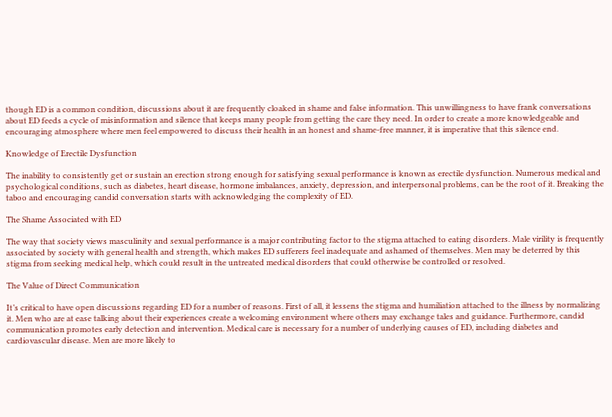though ED is a common condition, discussions about it are frequently cloaked in shame and false information. This unwillingness to have frank conversations about ED feeds a cycle of misinformation and silence that keeps many people from getting the care they need. In order to create a more knowledgeable and encouraging atmosphere where men feel empowered to discuss their health in an honest and shame-free manner, it is imperative that this silence end.

Knowledge of Erectile Dysfunction

The inability to consistently get or sustain an erection strong enough for satisfying sexual performance is known as erectile dysfunction. Numerous medical and psychological conditions, such as diabetes, heart disease, hormone imbalances, anxiety, depression, and interpersonal problems, can be the root of it. Breaking the taboo and encouraging candid conversation starts with acknowledging the complexity of ED.

The Shame Associated with ED

The way that society views masculinity and sexual performance is a major contributing factor to the stigma attached to eating disorders. Male virility is frequently associated by society with general health and strength, which makes ED sufferers feel inadequate and ashamed of themselves. Men may be deterred by this stigma from seeking medical help, which could result in the untreated medical disorders that could otherwise be controlled or resolved.

The Value of Direct Communication

It’s critical to have open discussions regarding ED for a number of reasons. First of all, it lessens the stigma and humiliation attached to the illness by normalizing it. Men who are at ease talking about their experiences create a welcoming environment where others may exchange tales and guidance. Furthermore, candid communication promotes early detection and intervention. Medical care is necessary for a number of underlying causes of ED, including diabetes and cardiovascular disease. Men are more likely to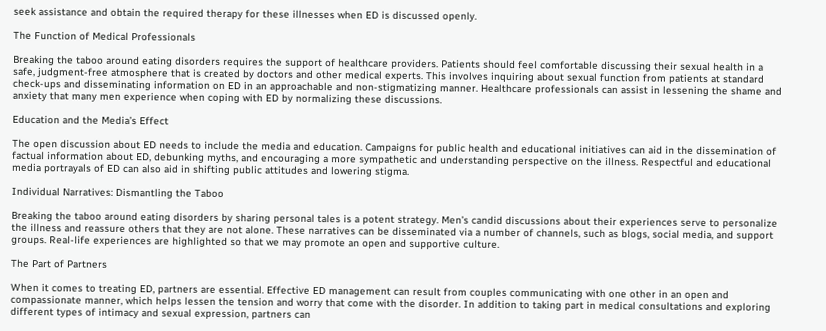seek assistance and obtain the required therapy for these illnesses when ED is discussed openly.

The Function of Medical Professionals

Breaking the taboo around eating disorders requires the support of healthcare providers. Patients should feel comfortable discussing their sexual health in a safe, judgment-free atmosphere that is created by doctors and other medical experts. This involves inquiring about sexual function from patients at standard check-ups and disseminating information on ED in an approachable and non-stigmatizing manner. Healthcare professionals can assist in lessening the shame and anxiety that many men experience when coping with ED by normalizing these discussions.

Education and the Media’s Effect

The open discussion about ED needs to include the media and education. Campaigns for public health and educational initiatives can aid in the dissemination of factual information about ED, debunking myths, and encouraging a more sympathetic and understanding perspective on the illness. Respectful and educational media portrayals of ED can also aid in shifting public attitudes and lowering stigma.

Individual Narratives: Dismantling the Taboo

Breaking the taboo around eating disorders by sharing personal tales is a potent strategy. Men’s candid discussions about their experiences serve to personalize the illness and reassure others that they are not alone. These narratives can be disseminated via a number of channels, such as blogs, social media, and support groups. Real-life experiences are highlighted so that we may promote an open and supportive culture.

The Part of Partners

When it comes to treating ED, partners are essential. Effective ED management can result from couples communicating with one other in an open and compassionate manner, which helps lessen the tension and worry that come with the disorder. In addition to taking part in medical consultations and exploring different types of intimacy and sexual expression, partners can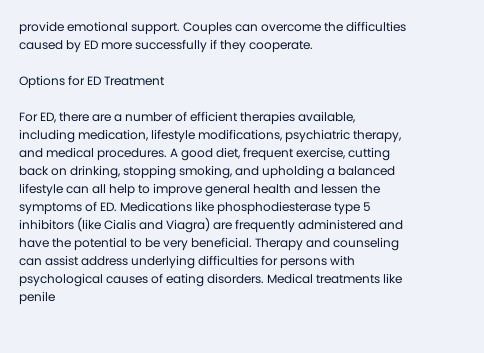provide emotional support. Couples can overcome the difficulties caused by ED more successfully if they cooperate.

Options for ED Treatment

For ED, there are a number of efficient therapies available, including medication, lifestyle modifications, psychiatric therapy, and medical procedures. A good diet, frequent exercise, cutting back on drinking, stopping smoking, and upholding a balanced lifestyle can all help to improve general health and lessen the symptoms of ED. Medications like phosphodiesterase type 5 inhibitors (like Cialis and Viagra) are frequently administered and have the potential to be very beneficial. Therapy and counseling can assist address underlying difficulties for persons with psychological causes of eating disorders. Medical treatments like penile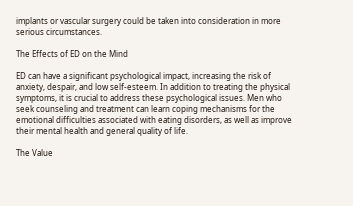implants or vascular surgery could be taken into consideration in more serious circumstances.

The Effects of ED on the Mind

ED can have a significant psychological impact, increasing the risk of anxiety, despair, and low self-esteem. In addition to treating the physical symptoms, it is crucial to address these psychological issues. Men who seek counseling and treatment can learn coping mechanisms for the emotional difficulties associated with eating disorders, as well as improve their mental health and general quality of life.

The Value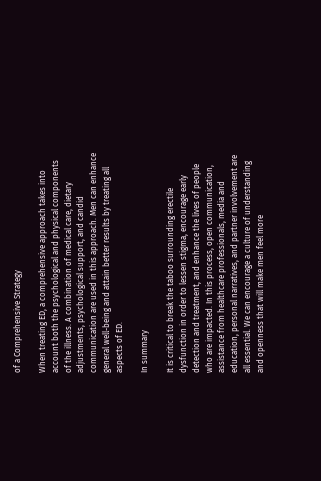of a Comprehensive Strategy

When treating ED, a comprehensive approach takes into account both the psychological and physical components of the illness. A combination of medical care, dietary adjustments, psychological support, and candid communication are used in this approach. Men can enhance general well-being and attain better results by treating all aspects of ED.

In summary

It is critical to break the taboo surrounding erectile dysfunction in order to lessen stigma, encourage early detection and treatment, and enhance the lives of people who are impacted. In this process, open communication, assistance from healthcare professionals, media and education, personal narratives, and partner involvement are all essential. We can encourage a culture of understanding and openness that will make men feel more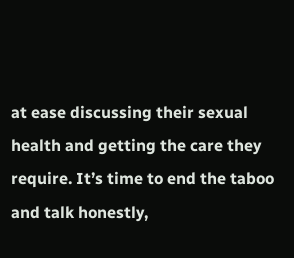at ease discussing their sexual health and getting the care they require. It’s time to end the taboo and talk honestly,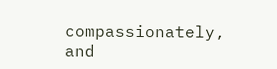compassionately, and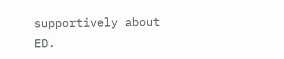supportively about ED.